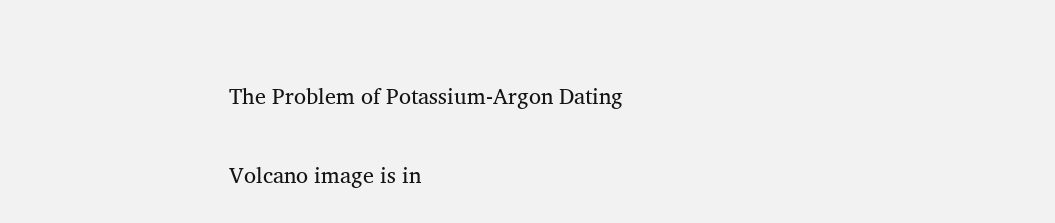The Problem of Potassium-Argon Dating

Volcano image is in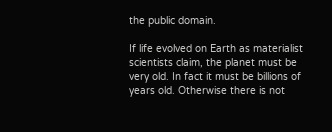the public domain.

If life evolved on Earth as materialist scientists claim, the planet must be very old. In fact it must be billions of years old. Otherwise there is not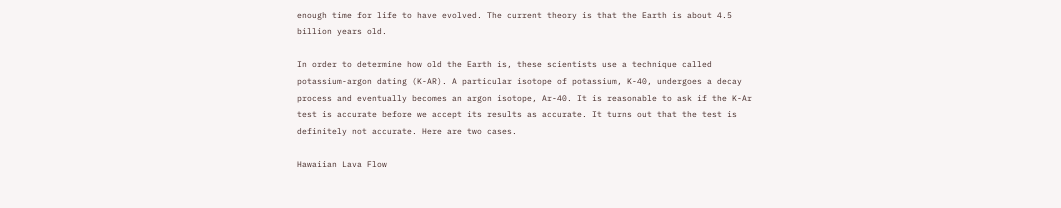enough time for life to have evolved. The current theory is that the Earth is about 4.5 billion years old.

In order to determine how old the Earth is, these scientists use a technique called potassium-argon dating (K-AR). A particular isotope of potassium, K-40, undergoes a decay process and eventually becomes an argon isotope, Ar-40. It is reasonable to ask if the K-Ar test is accurate before we accept its results as accurate. It turns out that the test is definitely not accurate. Here are two cases.

Hawaiian Lava Flow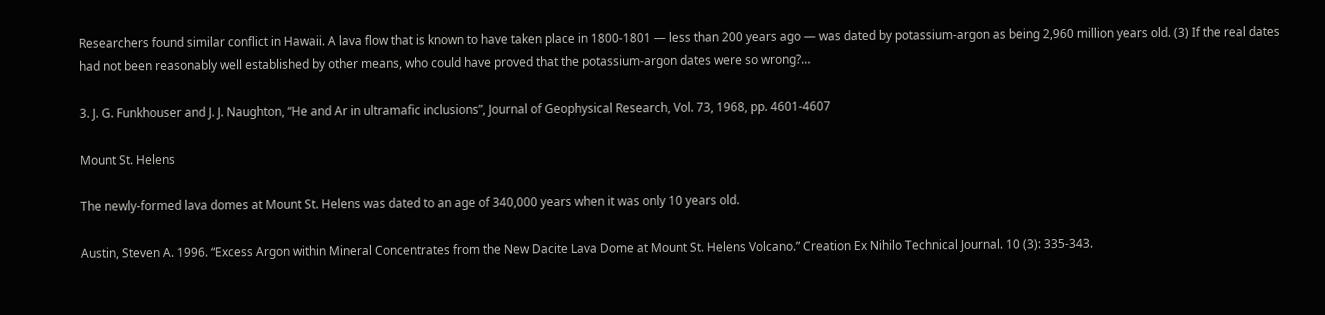Researchers found similar conflict in Hawaii. A lava flow that is known to have taken place in 1800-1801 — less than 200 years ago — was dated by potassium-argon as being 2,960 million years old. (3) If the real dates had not been reasonably well established by other means, who could have proved that the potassium-argon dates were so wrong?…

3. J. G. Funkhouser and J. J. Naughton, “He and Ar in ultramafic inclusions”, Journal of Geophysical Research, Vol. 73, 1968, pp. 4601-4607

Mount St. Helens

The newly-formed lava domes at Mount St. Helens was dated to an age of 340,000 years when it was only 10 years old.

Austin, Steven A. 1996. “Excess Argon within Mineral Concentrates from the New Dacite Lava Dome at Mount St. Helens Volcano.” Creation Ex Nihilo Technical Journal. 10 (3): 335-343.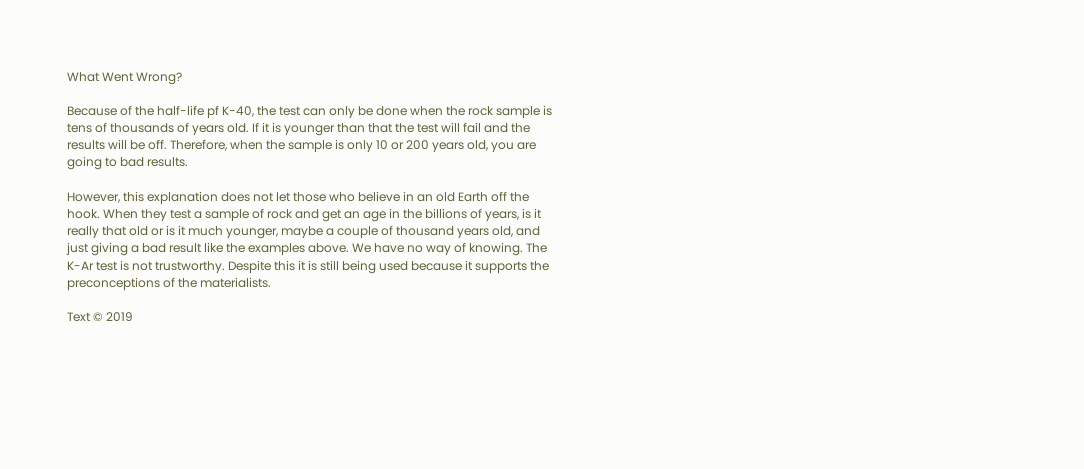What Went Wrong?

Because of the half-life pf K-40, the test can only be done when the rock sample is tens of thousands of years old. If it is younger than that the test will fail and the results will be off. Therefore, when the sample is only 10 or 200 years old, you are going to bad results.

However, this explanation does not let those who believe in an old Earth off the hook. When they test a sample of rock and get an age in the billions of years, is it really that old or is it much younger, maybe a couple of thousand years old, and just giving a bad result like the examples above. We have no way of knowing. The K-Ar test is not trustworthy. Despite this it is still being used because it supports the preconceptions of the materialists.

Text © 2019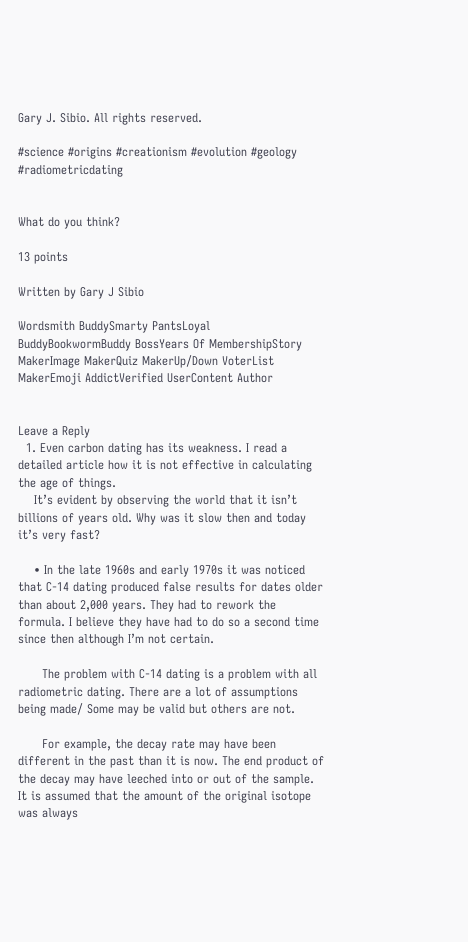Gary J. Sibio. All rights reserved.

#science #origins #creationism #evolution #geology #radiometricdating


What do you think?

13 points

Written by Gary J Sibio

Wordsmith BuddySmarty PantsLoyal BuddyBookwormBuddy BossYears Of MembershipStory MakerImage MakerQuiz MakerUp/Down VoterList MakerEmoji AddictVerified UserContent Author


Leave a Reply
  1. Even carbon dating has its weakness. I read a detailed article how it is not effective in calculating the age of things.
    It’s evident by observing the world that it isn’t billions of years old. Why was it slow then and today it’s very fast?

    • In the late 1960s and early 1970s it was noticed that C-14 dating produced false results for dates older than about 2,000 years. They had to rework the formula. I believe they have had to do so a second time since then although I’m not certain.

      The problem with C-14 dating is a problem with all radiometric dating. There are a lot of assumptions being made/ Some may be valid but others are not.

      For example, the decay rate may have been different in the past than it is now. The end product of the decay may have leeched into or out of the sample. It is assumed that the amount of the original isotope was always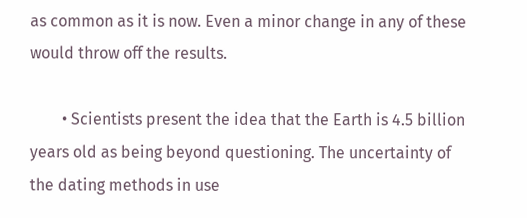as common as it is now. Even a minor change in any of these would throw off the results.

        • Scientists present the idea that the Earth is 4.5 billion years old as being beyond questioning. The uncertainty of the dating methods in use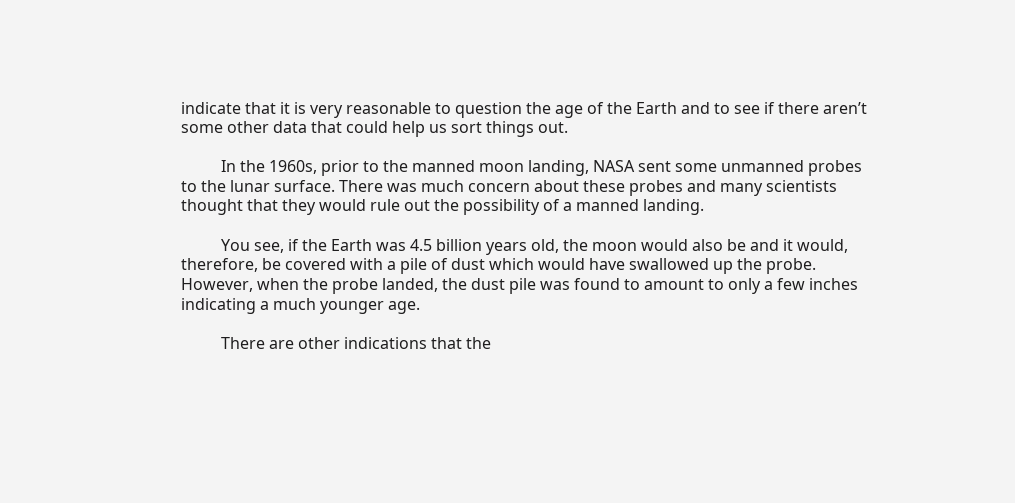indicate that it is very reasonable to question the age of the Earth and to see if there aren’t some other data that could help us sort things out.

          In the 1960s, prior to the manned moon landing, NASA sent some unmanned probes to the lunar surface. There was much concern about these probes and many scientists thought that they would rule out the possibility of a manned landing.

          You see, if the Earth was 4.5 billion years old, the moon would also be and it would, therefore, be covered with a pile of dust which would have swallowed up the probe. However, when the probe landed, the dust pile was found to amount to only a few inches indicating a much younger age.

          There are other indications that the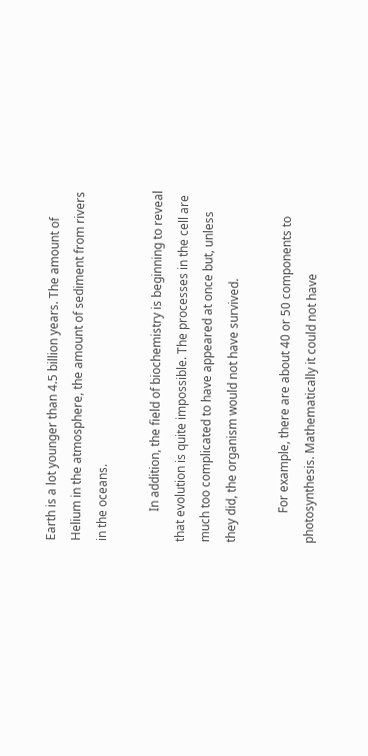Earth is a lot younger than 4.5 billion years. The amount of Helium in the atmosphere, the amount of sediment from rivers in the oceans.

          In addition, the field of biochemistry is beginning to reveal that evolution is quite impossible. The processes in the cell are much too complicated to have appeared at once but, unless they did, the organism would not have survived.

          For example, there are about 40 or 50 components to photosynthesis. Mathematically it could not have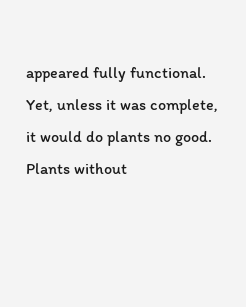appeared fully functional. Yet, unless it was complete, it would do plants no good. Plants without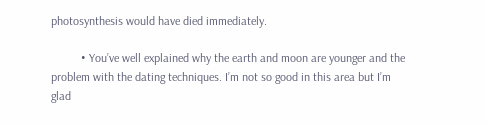photosynthesis would have died immediately.

          • You’ve well explained why the earth and moon are younger and the problem with the dating techniques. I’m not so good in this area but I’m glad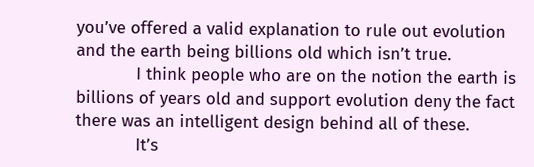you’ve offered a valid explanation to rule out evolution and the earth being billions old which isn’t true.
            I think people who are on the notion the earth is billions of years old and support evolution deny the fact there was an intelligent design behind all of these.
            It’s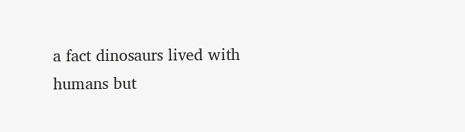a fact dinosaurs lived with humans but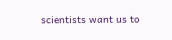scientists want us to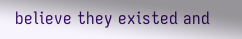believe they existed and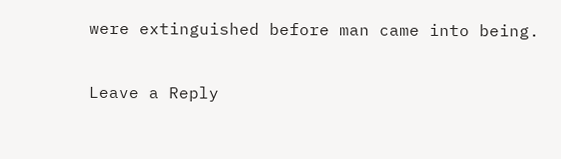were extinguished before man came into being.

Leave a Reply